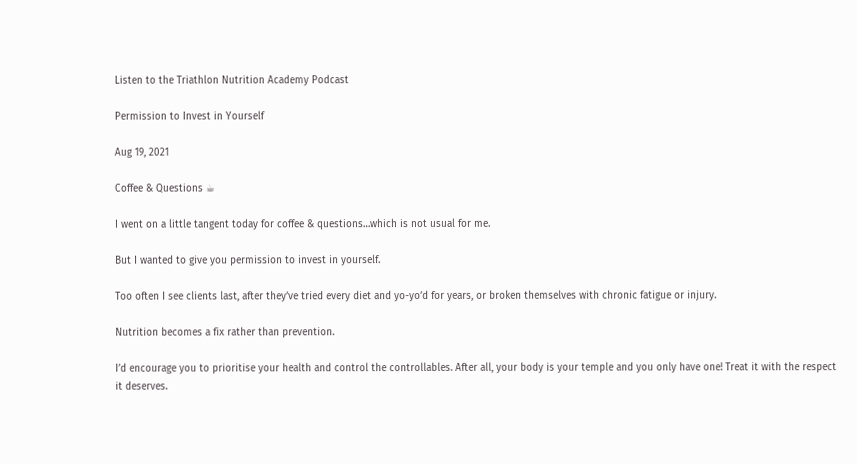Listen to the Triathlon Nutrition Academy Podcast

Permission to Invest in Yourself

Aug 19, 2021

Coffee & Questions ☕

I went on a little tangent today for coffee & questions…which is not usual for me.

But I wanted to give you permission to invest in yourself.

Too often I see clients last, after they’ve tried every diet and yo-yo’d for years, or broken themselves with chronic fatigue or injury.

Nutrition becomes a fix rather than prevention.

I’d encourage you to prioritise your health and control the controllables. After all, your body is your temple and you only have one! Treat it with the respect it deserves.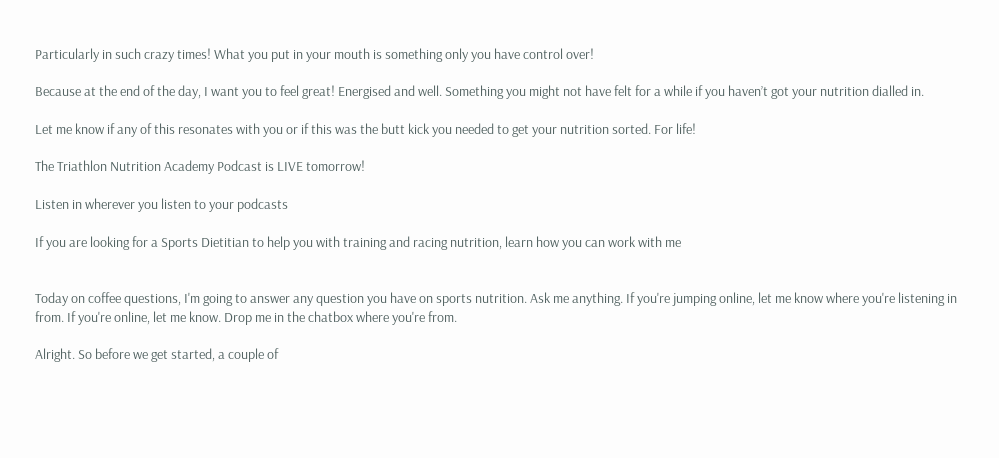Particularly in such crazy times! What you put in your mouth is something only you have control over!

Because at the end of the day, I want you to feel great! Energised and well. Something you might not have felt for a while if you haven’t got your nutrition dialled in.

Let me know if any of this resonates with you or if this was the butt kick you needed to get your nutrition sorted. For life!

The Triathlon Nutrition Academy Podcast is LIVE tomorrow!

Listen in wherever you listen to your podcasts

If you are looking for a Sports Dietitian to help you with training and racing nutrition, learn how you can work with me


Today on coffee questions, I'm going to answer any question you have on sports nutrition. Ask me anything. If you're jumping online, let me know where you're listening in from. If you're online, let me know. Drop me in the chatbox where you're from.

Alright. So before we get started, a couple of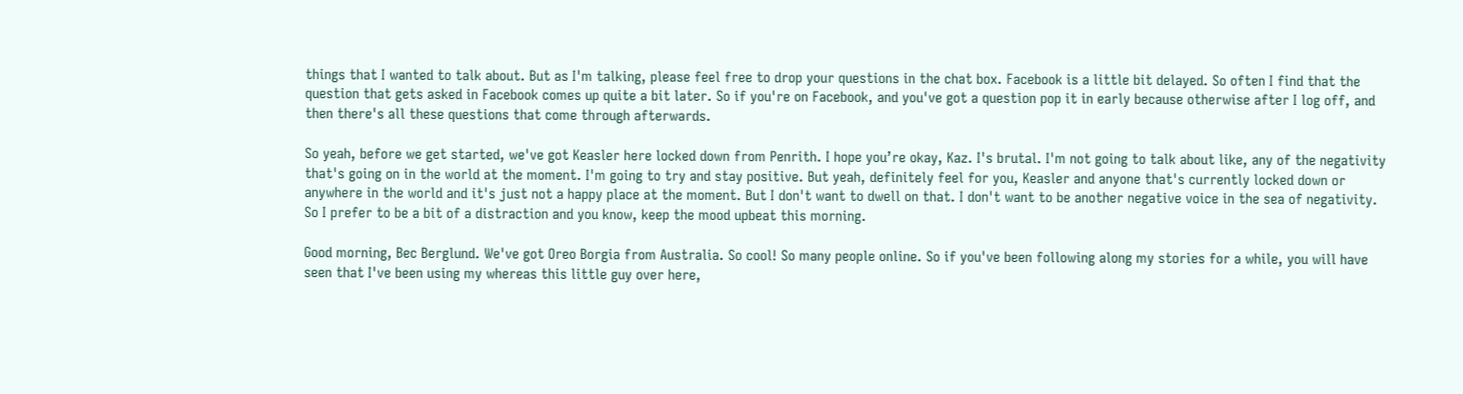things that I wanted to talk about. But as I'm talking, please feel free to drop your questions in the chat box. Facebook is a little bit delayed. So often I find that the question that gets asked in Facebook comes up quite a bit later. So if you're on Facebook, and you've got a question pop it in early because otherwise after I log off, and then there's all these questions that come through afterwards.

So yeah, before we get started, we've got Keasler here locked down from Penrith. I hope you’re okay, Kaz. I's brutal. I'm not going to talk about like, any of the negativity that's going on in the world at the moment. I'm going to try and stay positive. But yeah, definitely feel for you, Keasler and anyone that's currently locked down or anywhere in the world and it's just not a happy place at the moment. But I don't want to dwell on that. I don't want to be another negative voice in the sea of negativity. So I prefer to be a bit of a distraction and you know, keep the mood upbeat this morning.

Good morning, Bec Berglund. We've got Oreo Borgia from Australia. So cool! So many people online. So if you've been following along my stories for a while, you will have seen that I've been using my whereas this little guy over here,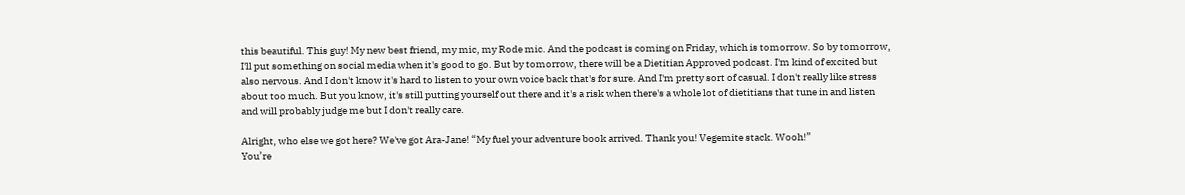this beautiful. This guy! My new best friend, my mic, my Rode mic. And the podcast is coming on Friday, which is tomorrow. So by tomorrow, I'll put something on social media when it's good to go. But by tomorrow, there will be a Dietitian Approved podcast. I'm kind of excited but also nervous. And I don't know it's hard to listen to your own voice back that's for sure. And I'm pretty sort of casual. I don't really like stress about too much. But you know, it's still putting yourself out there and it's a risk when there's a whole lot of dietitians that tune in and listen and will probably judge me but I don't really care.

Alright, who else we got here? We've got Ara-Jane! “My fuel your adventure book arrived. Thank you! Vegemite stack. Wooh!”
You’re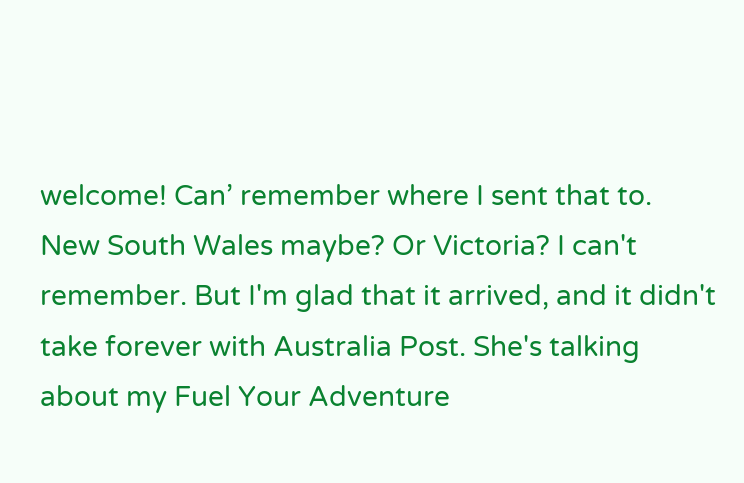welcome! Can’ remember where I sent that to. New South Wales maybe? Or Victoria? I can't remember. But I'm glad that it arrived, and it didn't take forever with Australia Post. She's talking about my Fuel Your Adventure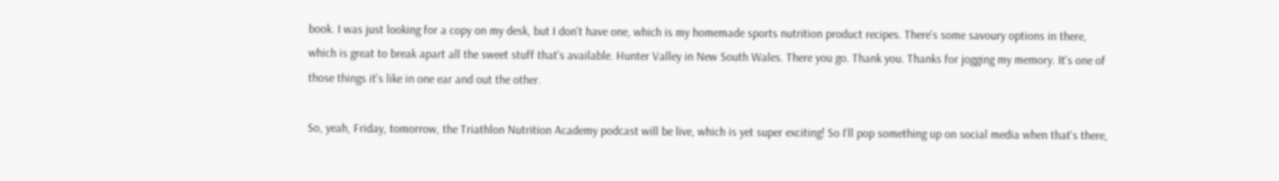book. I was just looking for a copy on my desk, but I don't have one, which is my homemade sports nutrition product recipes. There's some savoury options in there, which is great to break apart all the sweet stuff that's available. Hunter Valley in New South Wales. There you go. Thank you. Thanks for jogging my memory. It's one of those things it's like in one ear and out the other.

So, yeah, Friday, tomorrow, the Triathlon Nutrition Academy podcast will be live, which is yet super exciting! So I'll pop something up on social media when that's there,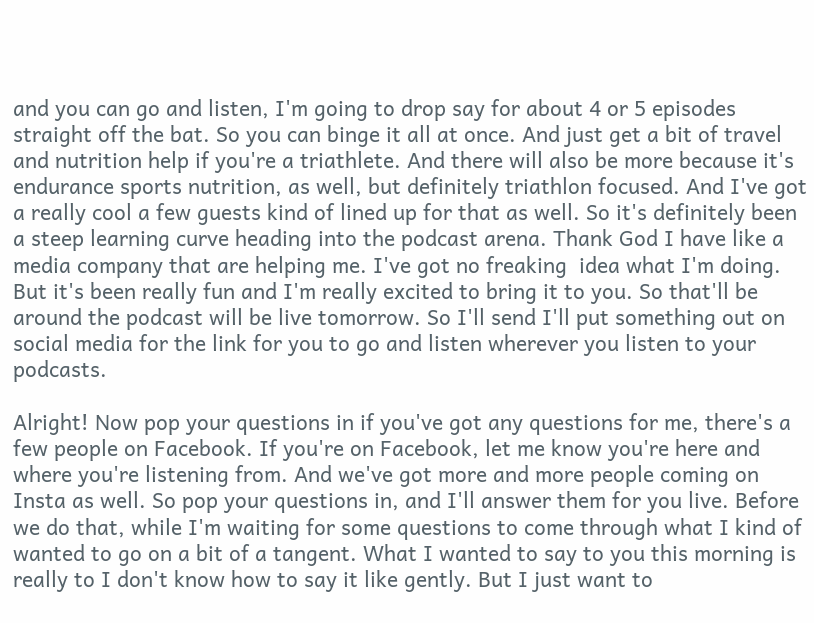and you can go and listen, I'm going to drop say for about 4 or 5 episodes straight off the bat. So you can binge it all at once. And just get a bit of travel and nutrition help if you're a triathlete. And there will also be more because it's endurance sports nutrition, as well, but definitely triathlon focused. And I've got a really cool a few guests kind of lined up for that as well. So it's definitely been a steep learning curve heading into the podcast arena. Thank God I have like a media company that are helping me. I've got no freaking  idea what I'm doing. But it's been really fun and I'm really excited to bring it to you. So that'll be around the podcast will be live tomorrow. So I'll send I'll put something out on social media for the link for you to go and listen wherever you listen to your podcasts.

Alright! Now pop your questions in if you've got any questions for me, there's a few people on Facebook. If you're on Facebook, let me know you're here and where you're listening from. And we've got more and more people coming on Insta as well. So pop your questions in, and I'll answer them for you live. Before we do that, while I'm waiting for some questions to come through what I kind of wanted to go on a bit of a tangent. What I wanted to say to you this morning is really to I don't know how to say it like gently. But I just want to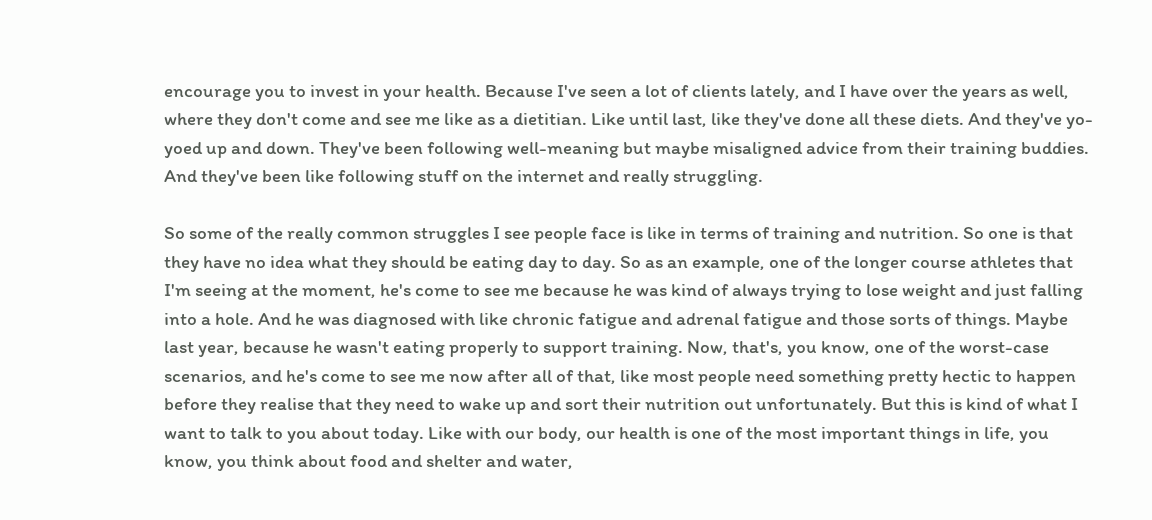encourage you to invest in your health. Because I've seen a lot of clients lately, and I have over the years as well, where they don't come and see me like as a dietitian. Like until last, like they've done all these diets. And they've yo-yoed up and down. They've been following well-meaning but maybe misaligned advice from their training buddies. And they've been like following stuff on the internet and really struggling.

So some of the really common struggles I see people face is like in terms of training and nutrition. So one is that they have no idea what they should be eating day to day. So as an example, one of the longer course athletes that I'm seeing at the moment, he's come to see me because he was kind of always trying to lose weight and just falling into a hole. And he was diagnosed with like chronic fatigue and adrenal fatigue and those sorts of things. Maybe last year, because he wasn't eating properly to support training. Now, that's, you know, one of the worst-case scenarios, and he's come to see me now after all of that, like most people need something pretty hectic to happen before they realise that they need to wake up and sort their nutrition out unfortunately. But this is kind of what I want to talk to you about today. Like with our body, our health is one of the most important things in life, you know, you think about food and shelter and water,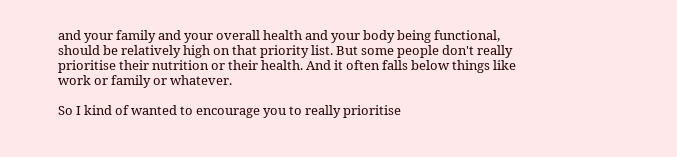and your family and your overall health and your body being functional, should be relatively high on that priority list. But some people don't really prioritise their nutrition or their health. And it often falls below things like work or family or whatever.

So I kind of wanted to encourage you to really prioritise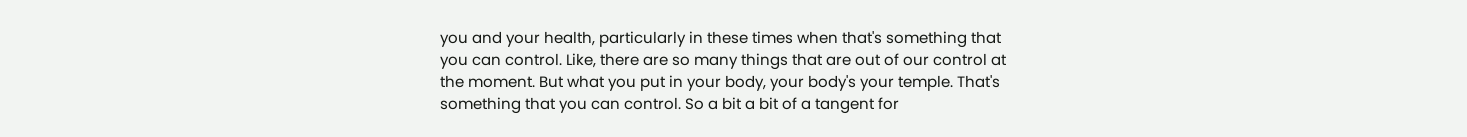you and your health, particularly in these times when that's something that you can control. Like, there are so many things that are out of our control at the moment. But what you put in your body, your body's your temple. That's something that you can control. So a bit a bit of a tangent for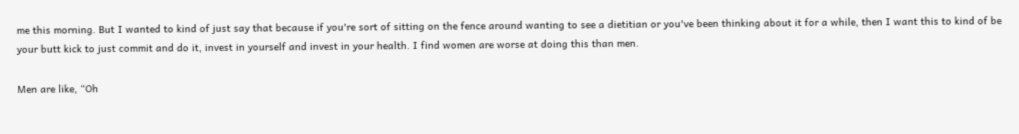me this morning. But I wanted to kind of just say that because if you're sort of sitting on the fence around wanting to see a dietitian or you've been thinking about it for a while, then I want this to kind of be your butt kick to just commit and do it, invest in yourself and invest in your health. I find women are worse at doing this than men.

Men are like, “Oh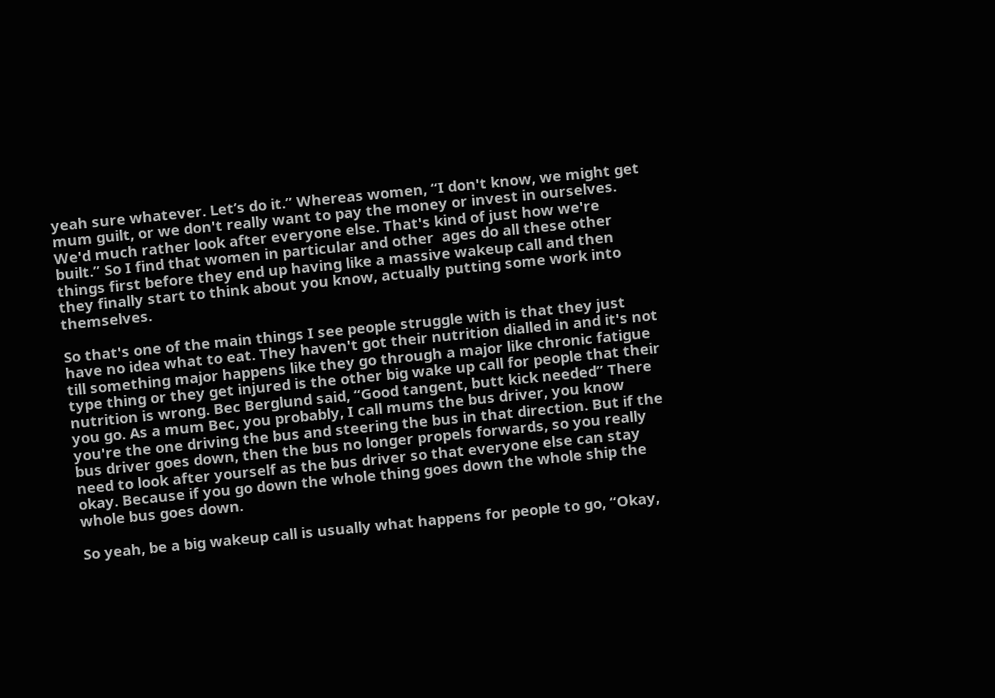yeah sure whatever. Let’s do it.” Whereas women, “I don't know, we might get mum guilt, or we don't really want to pay the money or invest in ourselves. We'd much rather look after everyone else. That's kind of just how we're built.” So I find that women in particular and other  ages do all these other things first before they end up having like a massive wakeup call and then they finally start to think about you know, actually putting some work into themselves.

So that's one of the main things I see people struggle with is that they just have no idea what to eat. They haven't got their nutrition dialled in and it's not till something major happens like they go through a major like chronic fatigue type thing or they get injured is the other big wake up call for people that their nutrition is wrong. Bec Berglund said, “Good tangent, butt kick needed” There you go. As a mum Bec, you probably, I call mums the bus driver, you know you're the one driving the bus and steering the bus in that direction. But if the bus driver goes down, then the bus no longer propels forwards, so you really need to look after yourself as the bus driver so that everyone else can stay okay. Because if you go down the whole thing goes down the whole ship the whole bus goes down.

So yeah, be a big wakeup call is usually what happens for people to go, “Okay,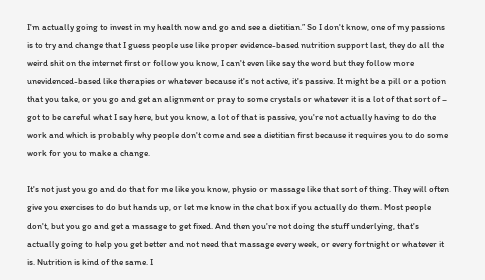I'm actually going to invest in my health now and go and see a dietitian.” So I don't know, one of my passions is to try and change that I guess people use like proper evidence-based nutrition support last, they do all the weird shit on the internet first or follow you know, I can't even like say the word but they follow more unevidenced-based like therapies or whatever because it's not active, it's passive. It might be a pill or a potion that you take, or you go and get an alignment or pray to some crystals or whatever it is a lot of that sort of – got to be careful what I say here, but you know, a lot of that is passive, you're not actually having to do the work and which is probably why people don't come and see a dietitian first because it requires you to do some work for you to make a change.

It's not just you go and do that for me like you know, physio or massage like that sort of thing. They will often give you exercises to do but hands up, or let me know in the chat box if you actually do them. Most people don't, but you go and get a massage to get fixed. And then you're not doing the stuff underlying, that's actually going to help you get better and not need that massage every week, or every fortnight or whatever it is. Nutrition is kind of the same. I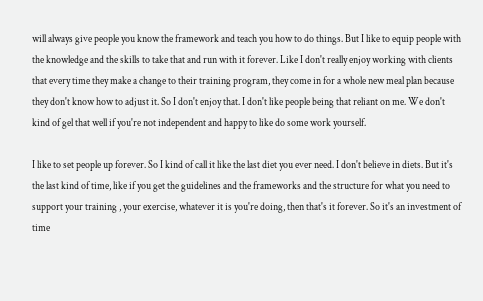will always give people you know the framework and teach you how to do things. But I like to equip people with the knowledge and the skills to take that and run with it forever. Like I don't really enjoy working with clients that every time they make a change to their training program, they come in for a whole new meal plan because they don't know how to adjust it. So I don't enjoy that. I don't like people being that reliant on me. We don't kind of gel that well if you're not independent and happy to like do some work yourself.

I like to set people up forever. So I kind of call it like the last diet you ever need. I don't believe in diets. But it's the last kind of time, like if you get the guidelines and the frameworks and the structure for what you need to support your training , your exercise, whatever it is you're doing, then that's it forever. So it's an investment of time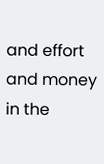and effort and money in the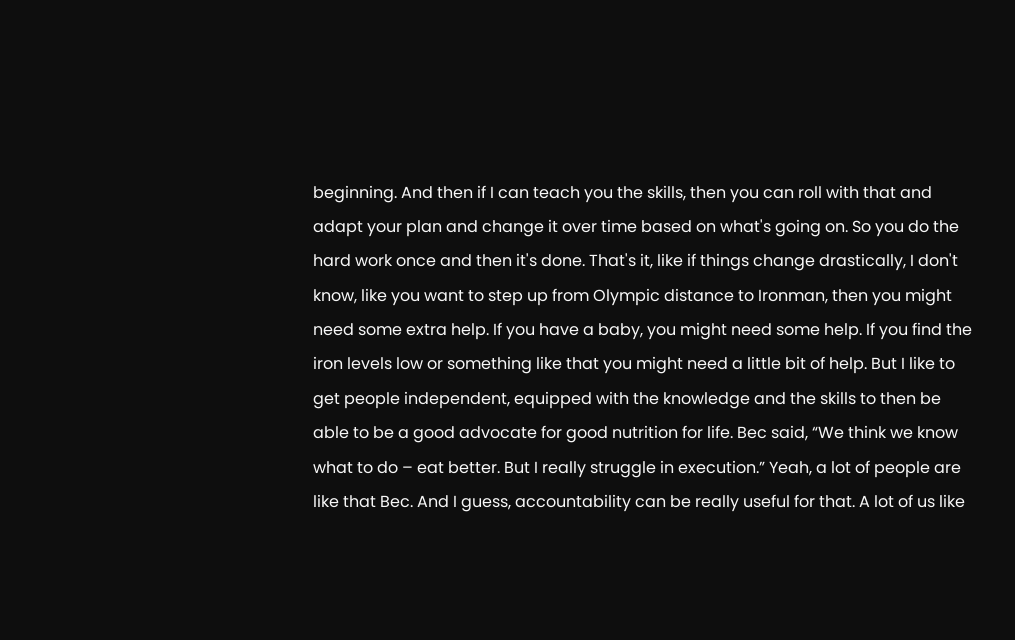beginning. And then if I can teach you the skills, then you can roll with that and adapt your plan and change it over time based on what's going on. So you do the hard work once and then it's done. That's it, like if things change drastically, I don't know, like you want to step up from Olympic distance to Ironman, then you might need some extra help. If you have a baby, you might need some help. If you find the iron levels low or something like that you might need a little bit of help. But I like to get people independent, equipped with the knowledge and the skills to then be able to be a good advocate for good nutrition for life. Bec said, “We think we know what to do – eat better. But I really struggle in execution.” Yeah, a lot of people are like that Bec. And I guess, accountability can be really useful for that. A lot of us like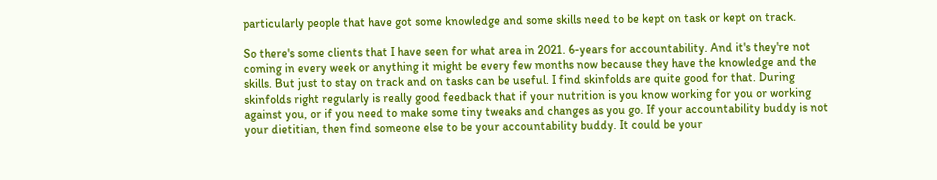particularly people that have got some knowledge and some skills need to be kept on task or kept on track.

So there's some clients that I have seen for what area in 2021. 6-years for accountability. And it's they're not coming in every week or anything it might be every few months now because they have the knowledge and the skills. But just to stay on track and on tasks can be useful. I find skinfolds are quite good for that. During skinfolds right regularly is really good feedback that if your nutrition is you know working for you or working against you, or if you need to make some tiny tweaks and changes as you go. If your accountability buddy is not your dietitian, then find someone else to be your accountability buddy. It could be your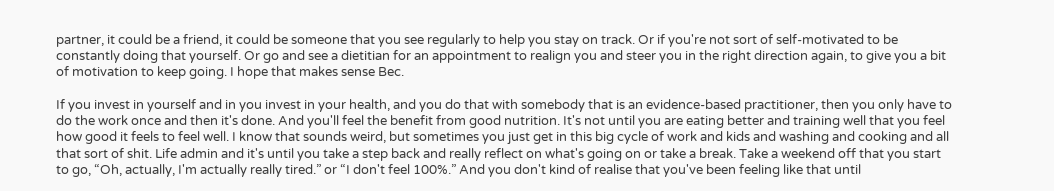partner, it could be a friend, it could be someone that you see regularly to help you stay on track. Or if you're not sort of self-motivated to be constantly doing that yourself. Or go and see a dietitian for an appointment to realign you and steer you in the right direction again, to give you a bit of motivation to keep going. I hope that makes sense Bec.

If you invest in yourself and in you invest in your health, and you do that with somebody that is an evidence-based practitioner, then you only have to do the work once and then it's done. And you'll feel the benefit from good nutrition. It's not until you are eating better and training well that you feel how good it feels to feel well. I know that sounds weird, but sometimes you just get in this big cycle of work and kids and washing and cooking and all that sort of shit. Life admin and it's until you take a step back and really reflect on what's going on or take a break. Take a weekend off that you start to go, “Oh, actually, I'm actually really tired.” or “I don't feel 100%.” And you don't kind of realise that you've been feeling like that until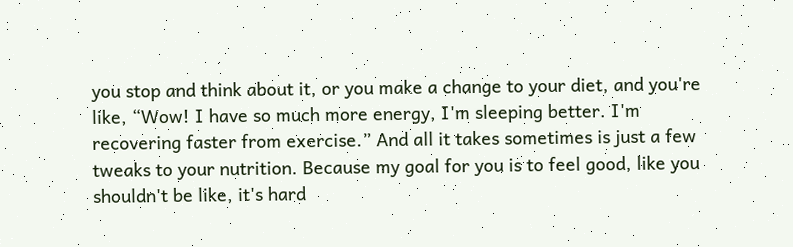you stop and think about it, or you make a change to your diet, and you're like, “Wow! I have so much more energy, I'm sleeping better. I'm recovering faster from exercise.” And all it takes sometimes is just a few tweaks to your nutrition. Because my goal for you is to feel good, like you shouldn't be like, it's hard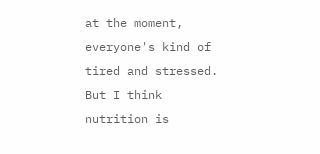at the moment, everyone's kind of tired and stressed. But I think nutrition is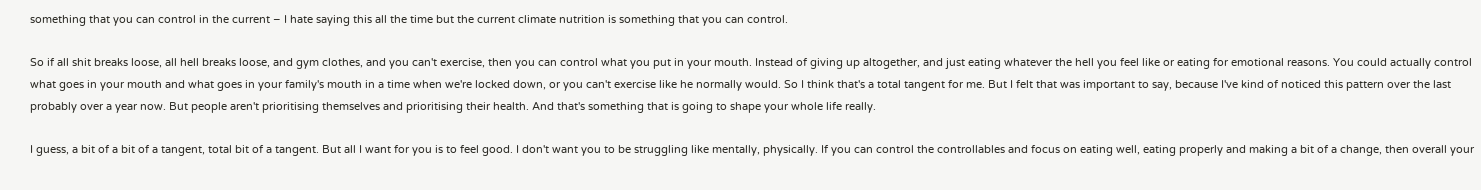something that you can control in the current – I hate saying this all the time but the current climate nutrition is something that you can control.

So if all shit breaks loose, all hell breaks loose, and gym clothes, and you can't exercise, then you can control what you put in your mouth. Instead of giving up altogether, and just eating whatever the hell you feel like or eating for emotional reasons. You could actually control what goes in your mouth and what goes in your family's mouth in a time when we're locked down, or you can't exercise like he normally would. So I think that's a total tangent for me. But I felt that was important to say, because I've kind of noticed this pattern over the last probably over a year now. But people aren't prioritising themselves and prioritising their health. And that's something that is going to shape your whole life really.

I guess, a bit of a bit of a tangent, total bit of a tangent. But all I want for you is to feel good. I don't want you to be struggling like mentally, physically. If you can control the controllables and focus on eating well, eating properly and making a bit of a change, then overall your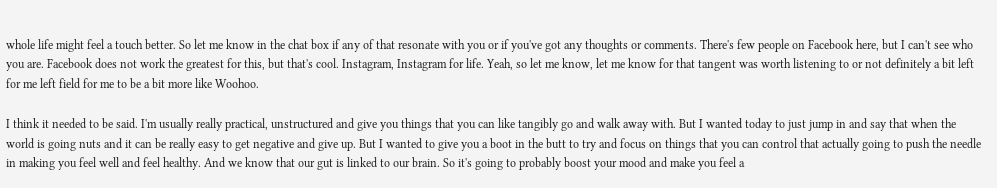whole life might feel a touch better. So let me know in the chat box if any of that resonate with you or if you've got any thoughts or comments. There's few people on Facebook here, but I can't see who you are. Facebook does not work the greatest for this, but that's cool. Instagram, Instagram for life. Yeah, so let me know, let me know for that tangent was worth listening to or not definitely a bit left for me left field for me to be a bit more like Woohoo.

I think it needed to be said. I'm usually really practical, unstructured and give you things that you can like tangibly go and walk away with. But I wanted today to just jump in and say that when the world is going nuts and it can be really easy to get negative and give up. But I wanted to give you a boot in the butt to try and focus on things that you can control that actually going to push the needle in making you feel well and feel healthy. And we know that our gut is linked to our brain. So it's going to probably boost your mood and make you feel a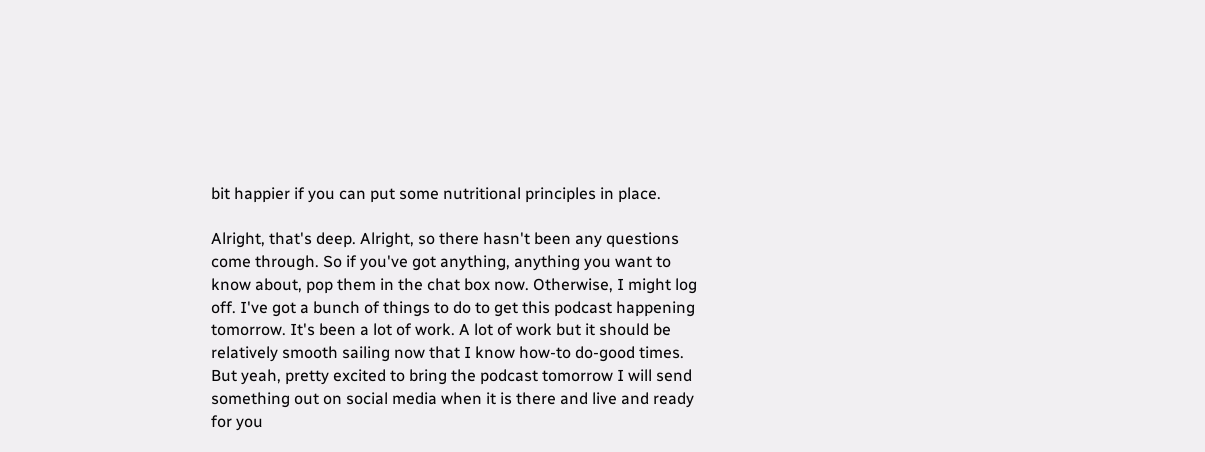bit happier if you can put some nutritional principles in place.

Alright, that's deep. Alright, so there hasn't been any questions come through. So if you've got anything, anything you want to know about, pop them in the chat box now. Otherwise, I might log off. I've got a bunch of things to do to get this podcast happening tomorrow. It's been a lot of work. A lot of work but it should be relatively smooth sailing now that I know how-to do-good times. But yeah, pretty excited to bring the podcast tomorrow I will send something out on social media when it is there and live and ready for you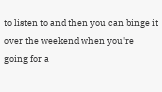to listen to and then you can binge it over the weekend when you're going for a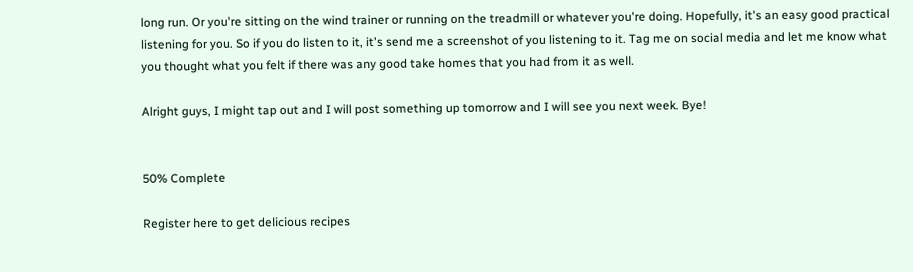long run. Or you're sitting on the wind trainer or running on the treadmill or whatever you're doing. Hopefully, it's an easy good practical listening for you. So if you do listen to it, it's send me a screenshot of you listening to it. Tag me on social media and let me know what you thought what you felt if there was any good take homes that you had from it as well.

Alright guys, I might tap out and I will post something up tomorrow and I will see you next week. Bye!


50% Complete

Register here to get delicious recipes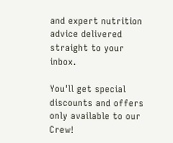and expert nutrition advice delivered straight to your inbox.

You'll get special discounts and offers only available to our Crew!